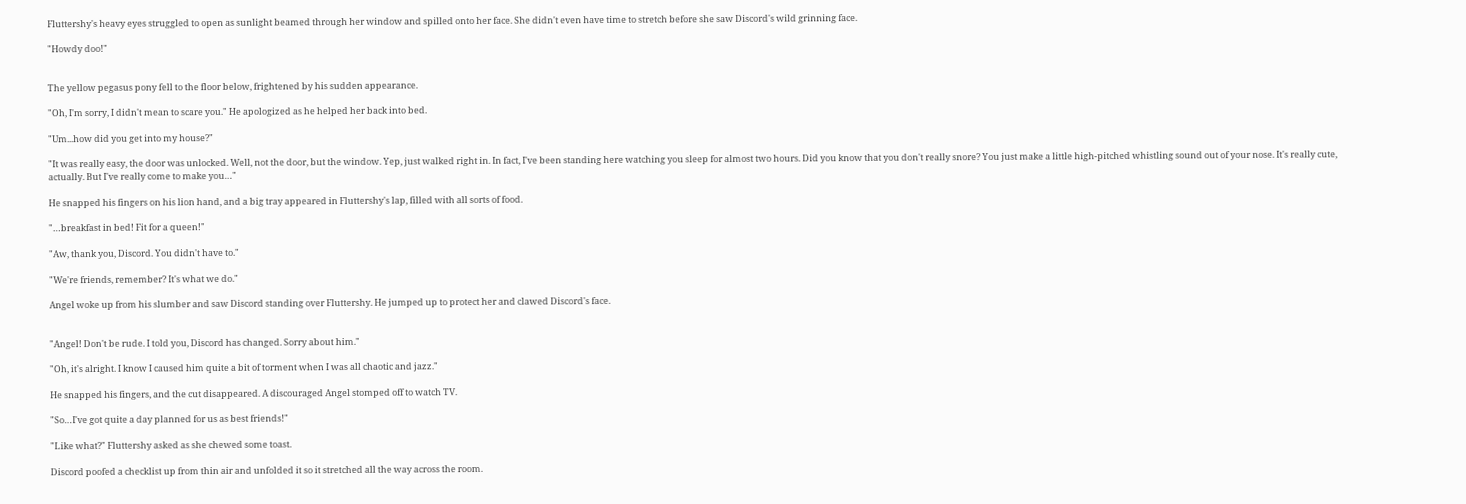Fluttershy's heavy eyes struggled to open as sunlight beamed through her window and spilled onto her face. She didn't even have time to stretch before she saw Discord's wild grinning face.

"Howdy doo!"


The yellow pegasus pony fell to the floor below, frightened by his sudden appearance.

"Oh, I'm sorry, I didn't mean to scare you." He apologized as he helped her back into bed.

"Um...how did you get into my house?"

"It was really easy, the door was unlocked. Well, not the door, but the window. Yep, just walked right in. In fact, I've been standing here watching you sleep for almost two hours. Did you know that you don't really snore? You just make a little high-pitched whistling sound out of your nose. It's really cute, actually. But I've really come to make you…"

He snapped his fingers on his lion hand, and a big tray appeared in Fluttershy's lap, filled with all sorts of food.

"…breakfast in bed! Fit for a queen!"

"Aw, thank you, Discord. You didn't have to."

"We're friends, remember? It's what we do."

Angel woke up from his slumber and saw Discord standing over Fluttershy. He jumped up to protect her and clawed Discord's face.


"Angel! Don't be rude. I told you, Discord has changed. Sorry about him."

"Oh, it's alright. I know I caused him quite a bit of torment when I was all chaotic and jazz."

He snapped his fingers, and the cut disappeared. A discouraged Angel stomped off to watch TV.

"So…I've got quite a day planned for us as best friends!"

"Like what?" Fluttershy asked as she chewed some toast.

Discord poofed a checklist up from thin air and unfolded it so it stretched all the way across the room.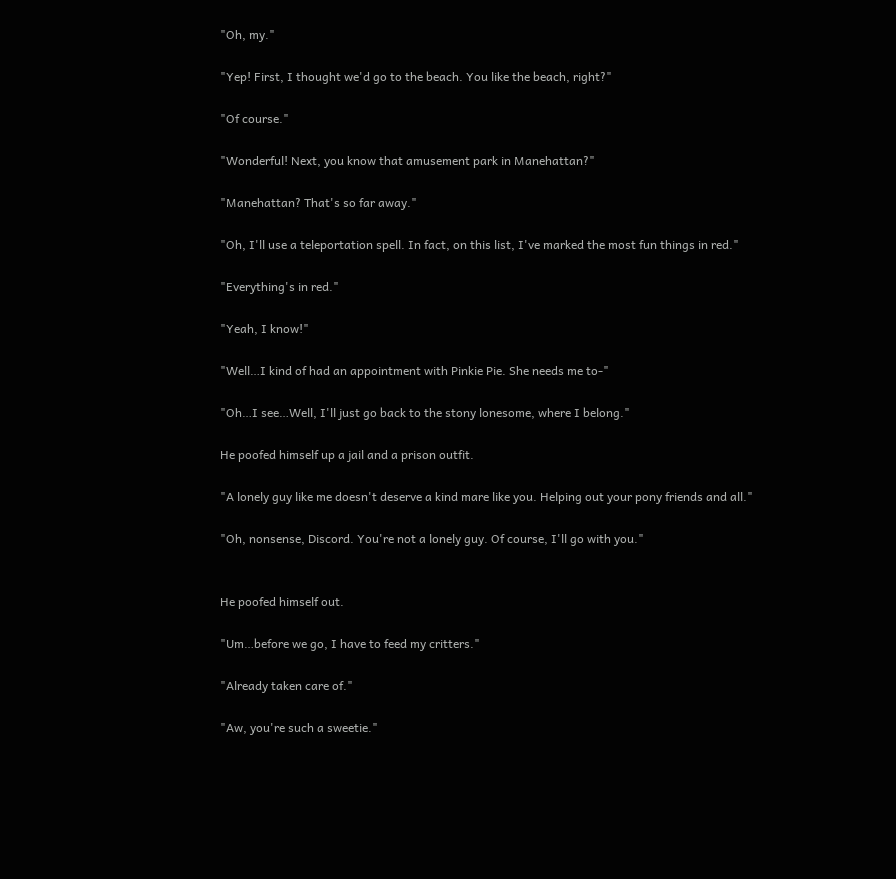"Oh, my."

"Yep! First, I thought we'd go to the beach. You like the beach, right?"

"Of course."

"Wonderful! Next, you know that amusement park in Manehattan?"

"Manehattan? That's so far away."

"Oh, I'll use a teleportation spell. In fact, on this list, I've marked the most fun things in red."

"Everything's in red."

"Yeah, I know!"

"Well…I kind of had an appointment with Pinkie Pie. She needs me to-"

"Oh…I see…Well, I'll just go back to the stony lonesome, where I belong."

He poofed himself up a jail and a prison outfit.

"A lonely guy like me doesn't deserve a kind mare like you. Helping out your pony friends and all."

"Oh, nonsense, Discord. You're not a lonely guy. Of course, I'll go with you."


He poofed himself out.

"Um…before we go, I have to feed my critters."

"Already taken care of."

"Aw, you're such a sweetie."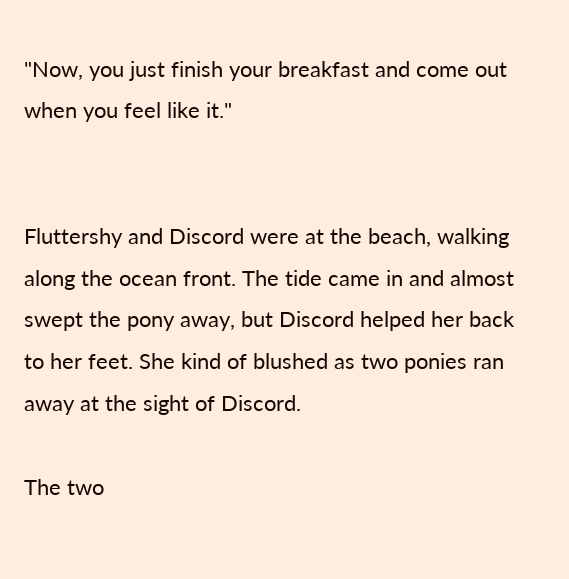"Now, you just finish your breakfast and come out when you feel like it."


Fluttershy and Discord were at the beach, walking along the ocean front. The tide came in and almost swept the pony away, but Discord helped her back to her feet. She kind of blushed as two ponies ran away at the sight of Discord.

The two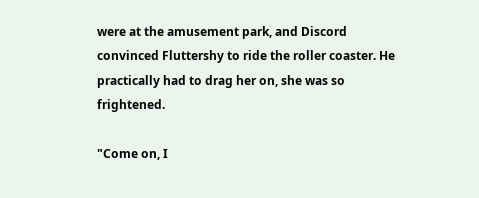were at the amusement park, and Discord convinced Fluttershy to ride the roller coaster. He practically had to drag her on, she was so frightened.

"Come on, I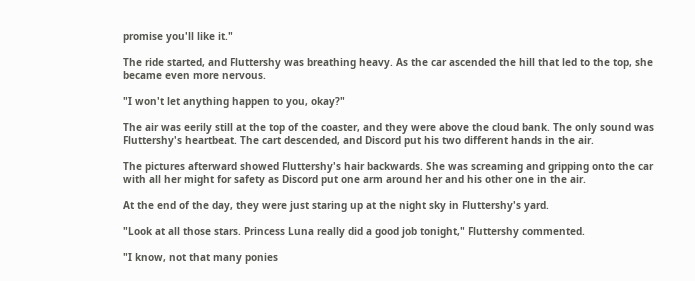promise you'll like it."

The ride started, and Fluttershy was breathing heavy. As the car ascended the hill that led to the top, she became even more nervous.

"I won't let anything happen to you, okay?"

The air was eerily still at the top of the coaster, and they were above the cloud bank. The only sound was Fluttershy's heartbeat. The cart descended, and Discord put his two different hands in the air.

The pictures afterward showed Fluttershy's hair backwards. She was screaming and gripping onto the car with all her might for safety as Discord put one arm around her and his other one in the air.

At the end of the day, they were just staring up at the night sky in Fluttershy's yard.

"Look at all those stars. Princess Luna really did a good job tonight," Fluttershy commented.

"I know, not that many ponies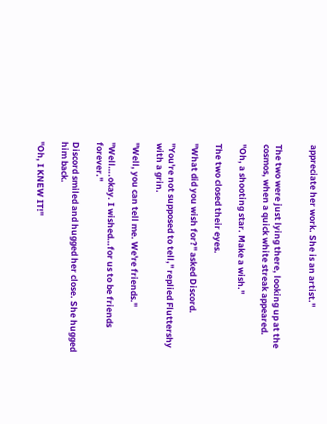appreciate her work. She is an artist."


The two were just lying there, looking up at the cosmos, when a quick white streak appeared.

"Oh, a shooting star. Make a wish."

The two closed their eyes.

"What did you wish for?" asked Discord.

"You're not supposed to tell," replied Fluttershy with a grin.

"Well, you can tell me. We're friends."

"Well….okay. I wished…for us to be friends forever."

Discord smiled and hugged her close. She hugged him back.

"Oh, I KNEW IT!"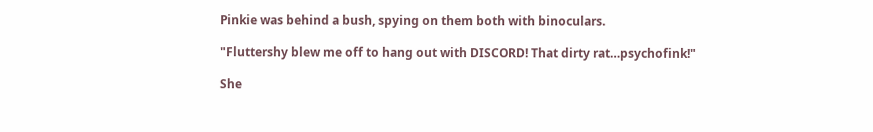Pinkie was behind a bush, spying on them both with binoculars.

"Fluttershy blew me off to hang out with DISCORD! That dirty rat…psychofink!"

She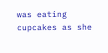was eating cupcakes as she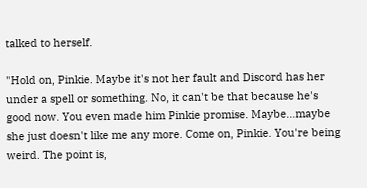talked to herself.

"Hold on, Pinkie. Maybe it's not her fault and Discord has her under a spell or something. No, it can't be that because he's good now. You even made him Pinkie promise. Maybe…maybe she just doesn't like me any more. Come on, Pinkie. You're being weird. The point is,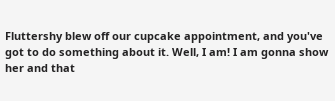Fluttershy blew off our cupcake appointment, and you've got to do something about it. Well, I am! I am gonna show her and that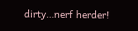dirty…nerf herder!